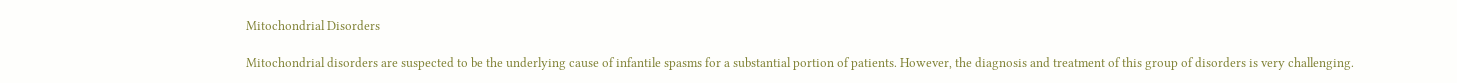Mitochondrial Disorders

Mitochondrial disorders are suspected to be the underlying cause of infantile spasms for a substantial portion of patients. However, the diagnosis and treatment of this group of disorders is very challenging.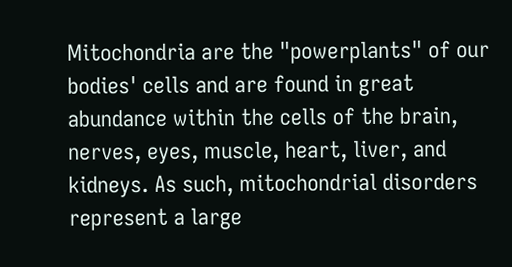Mitochondria are the "powerplants" of our bodies' cells and are found in great abundance within the cells of the brain, nerves, eyes, muscle, heart, liver, and kidneys. As such, mitochondrial disorders represent a large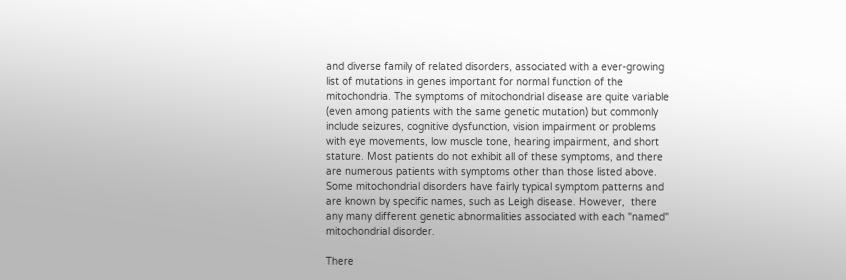and diverse family of related disorders, associated with a ever-growing list of mutations in genes important for normal function of the mitochondria. The symptoms of mitochondrial disease are quite variable (even among patients with the same genetic mutation) but commonly include seizures, cognitive dysfunction, vision impairment or problems with eye movements, low muscle tone, hearing impairment, and short stature. Most patients do not exhibit all of these symptoms, and there are numerous patients with symptoms other than those listed above. Some mitochondrial disorders have fairly typical symptom patterns and are known by specific names, such as Leigh disease. However,  there any many different genetic abnormalities associated with each "named" mitochondrial disorder.

There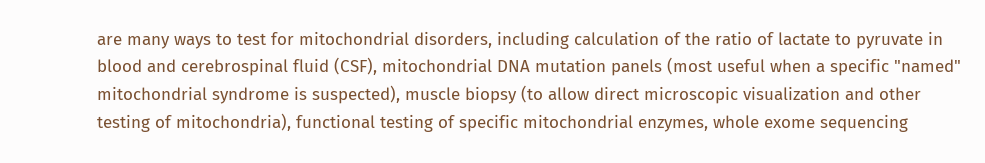are many ways to test for mitochondrial disorders, including calculation of the ratio of lactate to pyruvate in blood and cerebrospinal fluid (CSF), mitochondrial DNA mutation panels (most useful when a specific "named" mitochondrial syndrome is suspected), muscle biopsy (to allow direct microscopic visualization and other testing of mitochondria), functional testing of specific mitochondrial enzymes, whole exome sequencing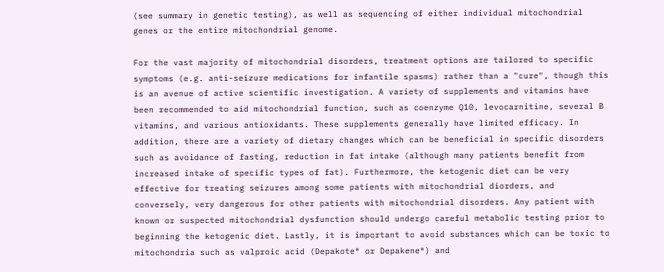(see summary in genetic testing), as well as sequencing of either individual mitochondrial genes or the entire mitochondrial genome.

For the vast majority of mitochondrial disorders, treatment options are tailored to specific symptoms (e.g. anti-seizure medications for infantile spasms) rather than a "cure", though this is an avenue of active scientific investigation. A variety of supplements and vitamins have been recommended to aid mitochondrial function, such as coenzyme Q10, levocarnitine, several B vitamins, and various antioxidants. These supplements generally have limited efficacy. In addition, there are a variety of dietary changes which can be beneficial in specific disorders such as avoidance of fasting, reduction in fat intake (although many patients benefit from increased intake of specific types of fat). Furthermore, the ketogenic diet can be very effective for treating seizures among some patients with mitochondrial diorders, and conversely, very dangerous for other patients with mitochondrial disorders. Any patient with known or suspected mitochondrial dysfunction should undergo careful metabolic testing prior to beginning the ketogenic diet. Lastly, it is important to avoid substances which can be toxic to mitochondria such as valproic acid (Depakote® or Depakene®) and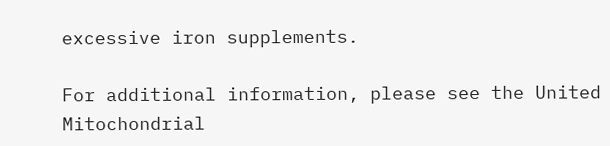excessive iron supplements.

For additional information, please see the United Mitochondrial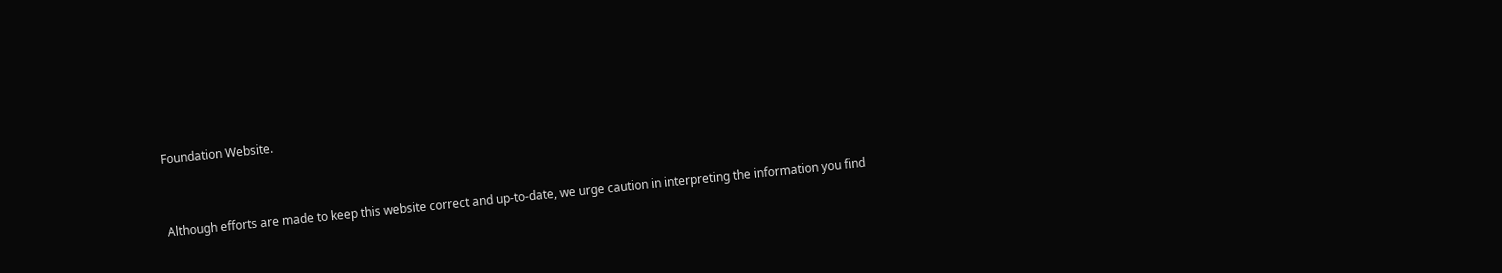Foundation Website.


Although efforts are made to keep this website correct and up-to-date, we urge caution in interpreting the information you find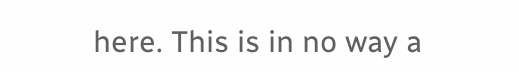here. This is in no way a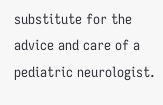substitute for the advice and care of a pediatric neurologist.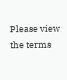Please view the terms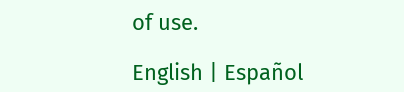of use.

English | Español